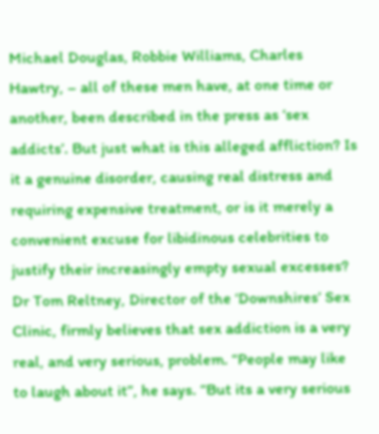Michael Douglas, Robbie Williams, Charles Hawtry, – all of these men have, at one time or another, been described in the press as ‘sex addicts’. But just what is this alleged affliction? Is it a genuine disorder, causing real distress and requiring expensive treatment, or is it merely a convenient excuse for libidinous celebrities to justify their increasingly empty sexual excesses? Dr Tom Reltney, Director of the ‘Downshires’ Sex Clinic, firmly believes that sex addiction is a very real, and very serious, problem. “People may like to laugh about it”, he says. “But its a very serious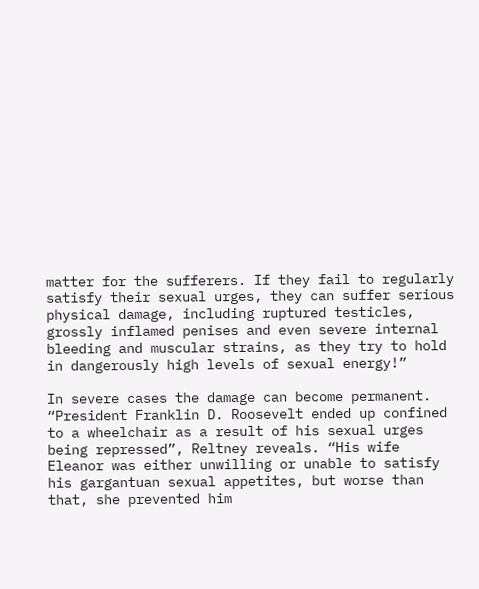matter for the sufferers. If they fail to regularly satisfy their sexual urges, they can suffer serious physical damage, including ruptured testicles, grossly inflamed penises and even severe internal bleeding and muscular strains, as they try to hold in dangerously high levels of sexual energy!”

In severe cases the damage can become permanent. “President Franklin D. Roosevelt ended up confined to a wheelchair as a result of his sexual urges being repressed”, Reltney reveals. “His wife Eleanor was either unwilling or unable to satisfy his gargantuan sexual appetites, but worse than that, she prevented him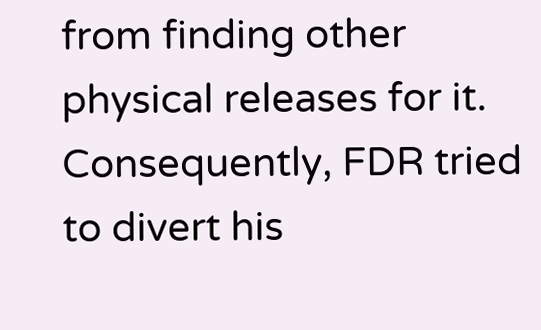from finding other physical releases for it. Consequently, FDR tried to divert his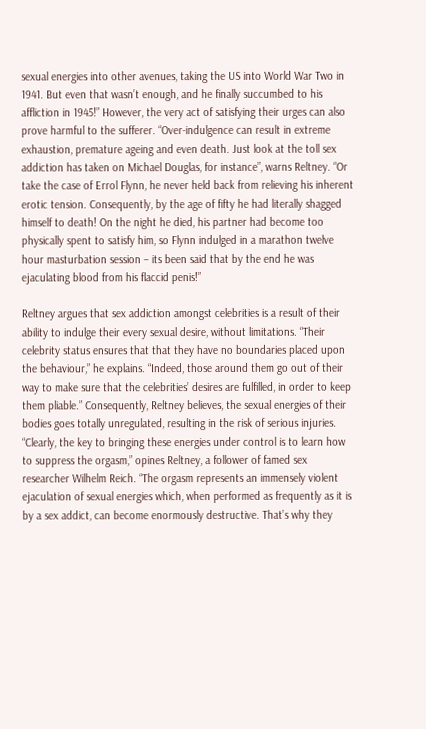sexual energies into other avenues, taking the US into World War Two in 1941. But even that wasn’t enough, and he finally succumbed to his affliction in 1945!” However, the very act of satisfying their urges can also prove harmful to the sufferer. “Over-indulgence can result in extreme exhaustion, premature ageing and even death. Just look at the toll sex addiction has taken on Michael Douglas, for instance”, warns Reltney. “Or take the case of Errol Flynn, he never held back from relieving his inherent erotic tension. Consequently, by the age of fifty he had literally shagged himself to death! On the night he died, his partner had become too physically spent to satisfy him, so Flynn indulged in a marathon twelve hour masturbation session – its been said that by the end he was ejaculating blood from his flaccid penis!”

Reltney argues that sex addiction amongst celebrities is a result of their ability to indulge their every sexual desire, without limitations. “Their celebrity status ensures that that they have no boundaries placed upon the behaviour,” he explains. “Indeed, those around them go out of their way to make sure that the celebrities’ desires are fulfilled, in order to keep them pliable.” Consequently, Reltney believes, the sexual energies of their bodies goes totally unregulated, resulting in the risk of serious injuries. “Clearly, the key to bringing these energies under control is to learn how to suppress the orgasm,” opines Reltney, a follower of famed sex researcher Wilhelm Reich. “The orgasm represents an immensely violent ejaculation of sexual energies which, when performed as frequently as it is by a sex addict, can become enormously destructive. That’s why they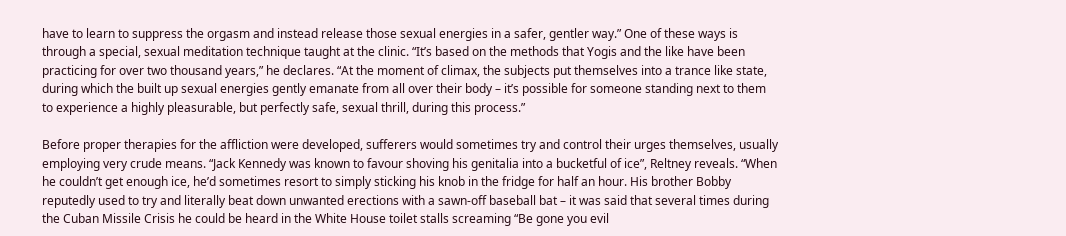have to learn to suppress the orgasm and instead release those sexual energies in a safer, gentler way.” One of these ways is through a special, sexual meditation technique taught at the clinic. “It’s based on the methods that Yogis and the like have been practicing for over two thousand years,” he declares. “At the moment of climax, the subjects put themselves into a trance like state, during which the built up sexual energies gently emanate from all over their body – it’s possible for someone standing next to them to experience a highly pleasurable, but perfectly safe, sexual thrill, during this process.”

Before proper therapies for the affliction were developed, sufferers would sometimes try and control their urges themselves, usually employing very crude means. “Jack Kennedy was known to favour shoving his genitalia into a bucketful of ice”, Reltney reveals. “When he couldn’t get enough ice, he’d sometimes resort to simply sticking his knob in the fridge for half an hour. His brother Bobby reputedly used to try and literally beat down unwanted erections with a sawn-off baseball bat – it was said that several times during the Cuban Missile Crisis he could be heard in the White House toilet stalls screaming “Be gone you evil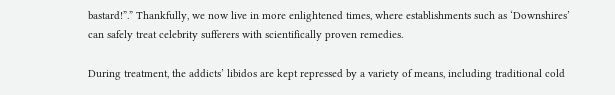bastard!”.” Thankfully, we now live in more enlightened times, where establishments such as ‘Downshires’ can safely treat celebrity sufferers with scientifically proven remedies.

During treatment, the addicts’ libidos are kept repressed by a variety of means, including traditional cold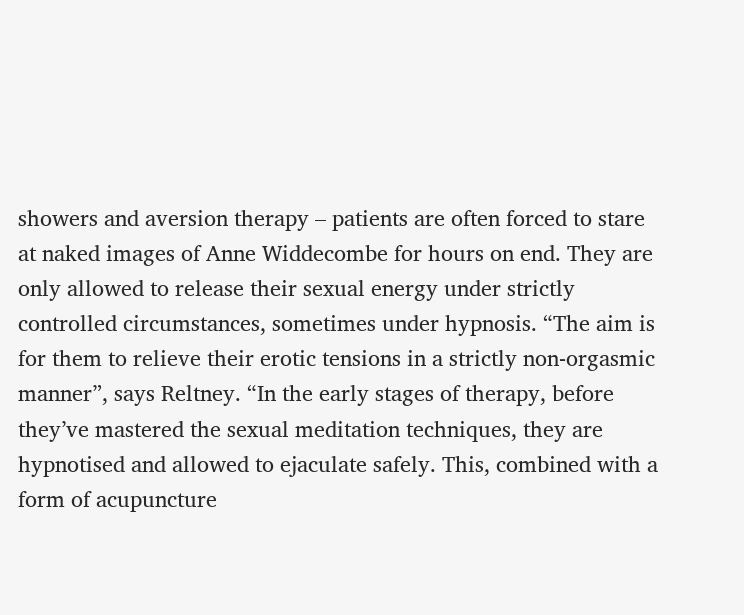showers and aversion therapy – patients are often forced to stare at naked images of Anne Widdecombe for hours on end. They are only allowed to release their sexual energy under strictly controlled circumstances, sometimes under hypnosis. “The aim is for them to relieve their erotic tensions in a strictly non-orgasmic manner”, says Reltney. “In the early stages of therapy, before they’ve mastered the sexual meditation techniques, they are hypnotised and allowed to ejaculate safely. This, combined with a form of acupuncture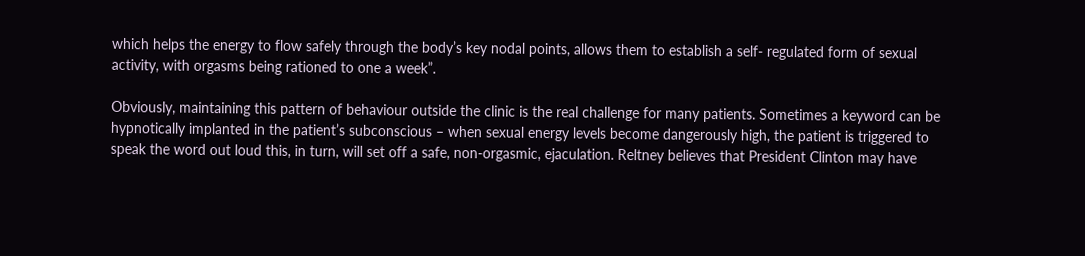which helps the energy to flow safely through the body’s key nodal points, allows them to establish a self- regulated form of sexual activity, with orgasms being rationed to one a week”.

Obviously, maintaining this pattern of behaviour outside the clinic is the real challenge for many patients. Sometimes a keyword can be hypnotically implanted in the patient’s subconscious – when sexual energy levels become dangerously high, the patient is triggered to speak the word out loud this, in turn, will set off a safe, non-orgasmic, ejaculation. Reltney believes that President Clinton may have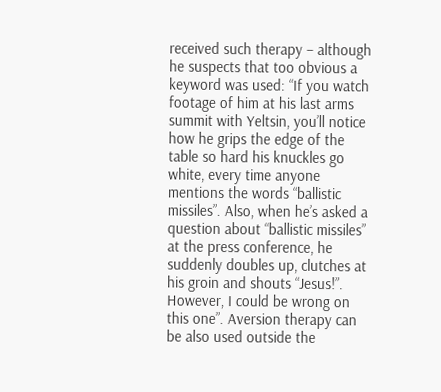received such therapy – although he suspects that too obvious a keyword was used: “If you watch footage of him at his last arms summit with Yeltsin, you’ll notice how he grips the edge of the table so hard his knuckles go white, every time anyone mentions the words “ballistic missiles”. Also, when he’s asked a question about “ballistic missiles” at the press conference, he suddenly doubles up, clutches at his groin and shouts “Jesus!”. However, I could be wrong on this one”. Aversion therapy can be also used outside the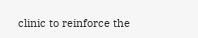clinic to reinforce the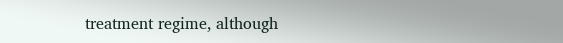treatment regime, although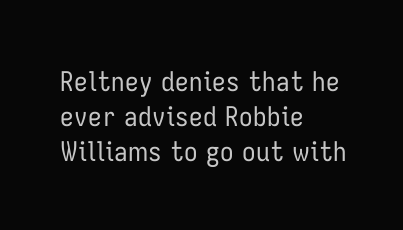Reltney denies that he ever advised Robbie Williams to go out with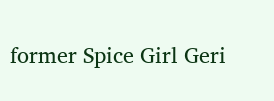former Spice Girl Geri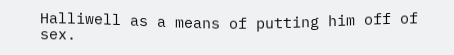Halliwell as a means of putting him off of sex.